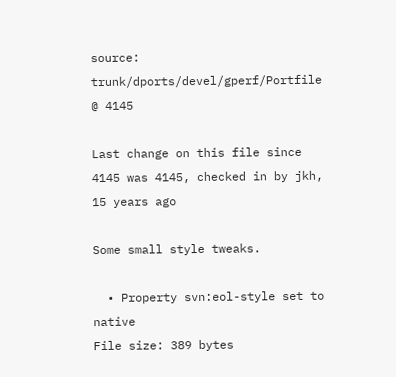source: trunk/dports/devel/gperf/Portfile @ 4145

Last change on this file since 4145 was 4145, checked in by jkh, 15 years ago

Some small style tweaks.

  • Property svn:eol-style set to native
File size: 389 bytes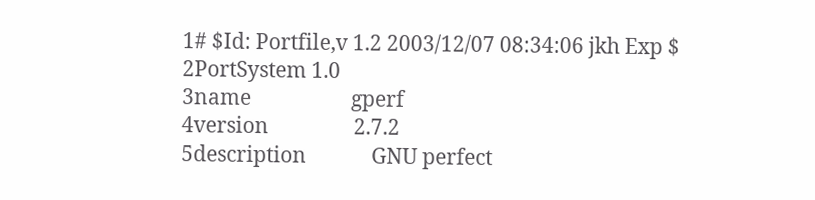1# $Id: Portfile,v 1.2 2003/12/07 08:34:06 jkh Exp $
2PortSystem 1.0
3name                    gperf
4version                 2.7.2
5description             GNU perfect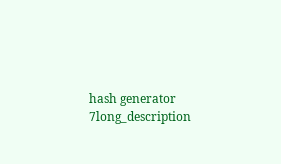hash generator
7long_description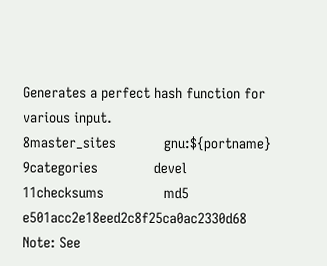Generates a perfect hash function for various input.
8master_sites            gnu:${portname}
9categories              devel
11checksums               md5 e501acc2e18eed2c8f25ca0ac2330d68
Note: See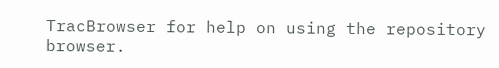TracBrowser for help on using the repository browser.